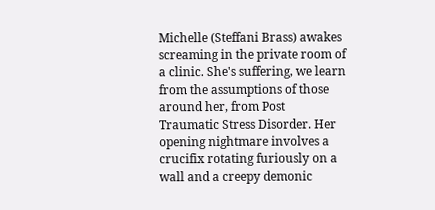Michelle (Steffani Brass) awakes screaming in the private room of a clinic. She's suffering, we learn from the assumptions of those around her, from Post Traumatic Stress Disorder. Her opening nightmare involves a crucifix rotating furiously on a wall and a creepy demonic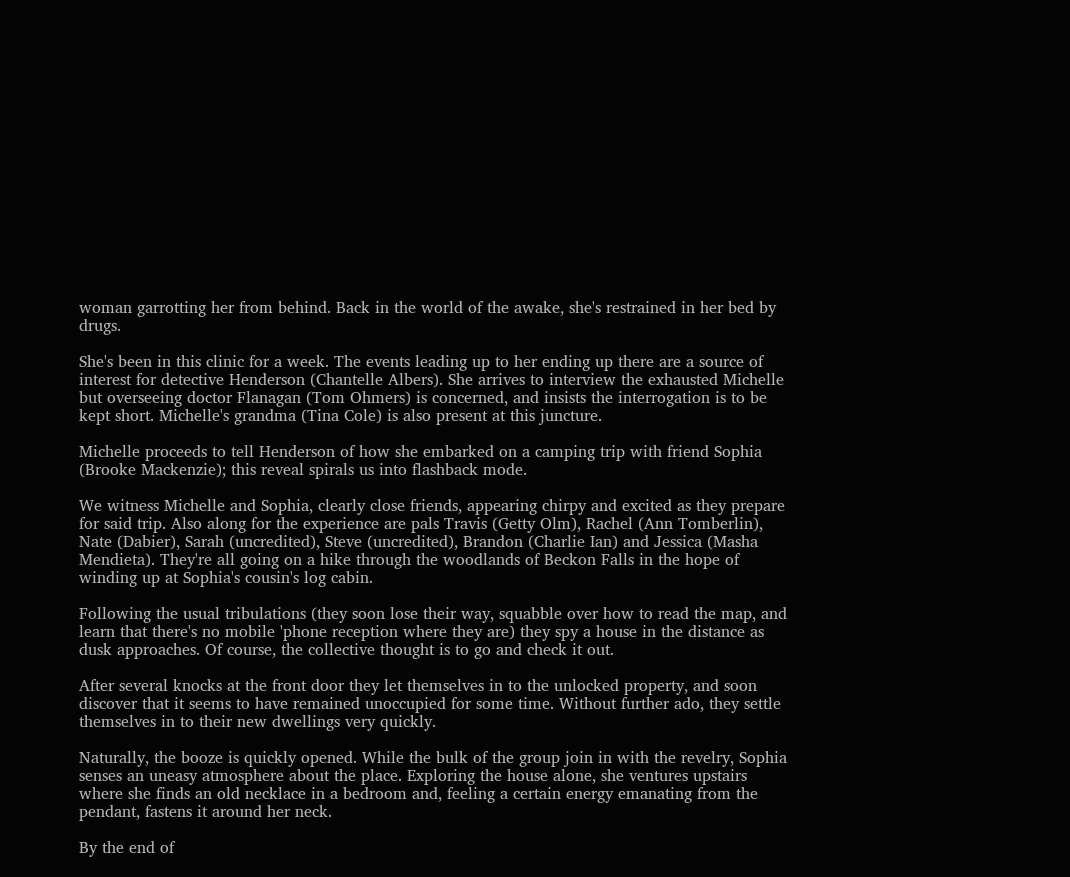woman garrotting her from behind. Back in the world of the awake, she's restrained in her bed by drugs.

She's been in this clinic for a week. The events leading up to her ending up there are a source of interest for detective Henderson (Chantelle Albers). She arrives to interview the exhausted Michelle but overseeing doctor Flanagan (Tom Ohmers) is concerned, and insists the interrogation is to be kept short. Michelle's grandma (Tina Cole) is also present at this juncture.

Michelle proceeds to tell Henderson of how she embarked on a camping trip with friend Sophia (Brooke Mackenzie); this reveal spirals us into flashback mode.

We witness Michelle and Sophia, clearly close friends, appearing chirpy and excited as they prepare for said trip. Also along for the experience are pals Travis (Getty Olm), Rachel (Ann Tomberlin), Nate (Dabier), Sarah (uncredited), Steve (uncredited), Brandon (Charlie Ian) and Jessica (Masha Mendieta). They're all going on a hike through the woodlands of Beckon Falls in the hope of winding up at Sophia's cousin's log cabin.

Following the usual tribulations (they soon lose their way, squabble over how to read the map, and learn that there's no mobile 'phone reception where they are) they spy a house in the distance as dusk approaches. Of course, the collective thought is to go and check it out.

After several knocks at the front door they let themselves in to the unlocked property, and soon discover that it seems to have remained unoccupied for some time. Without further ado, they settle themselves in to their new dwellings very quickly.

Naturally, the booze is quickly opened. While the bulk of the group join in with the revelry, Sophia senses an uneasy atmosphere about the place. Exploring the house alone, she ventures upstairs where she finds an old necklace in a bedroom and, feeling a certain energy emanating from the pendant, fastens it around her neck.

By the end of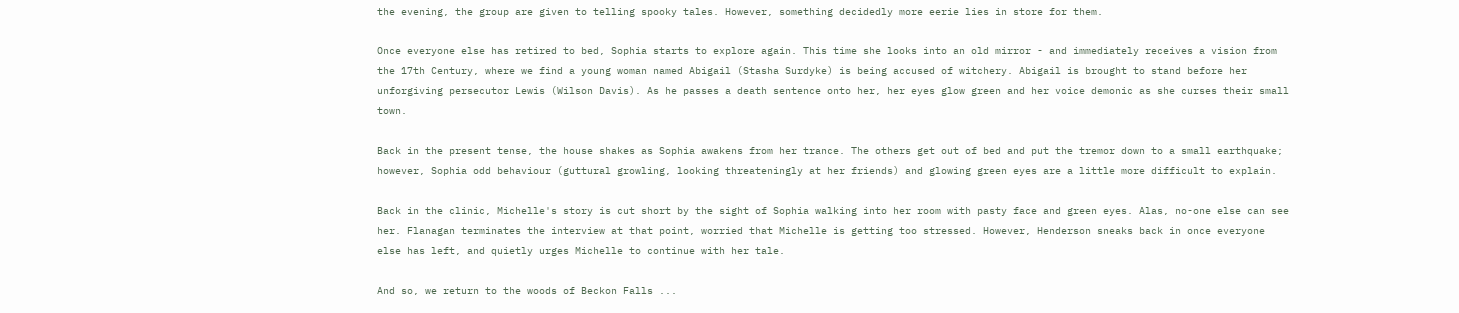the evening, the group are given to telling spooky tales. However, something decidedly more eerie lies in store for them.

Once everyone else has retired to bed, Sophia starts to explore again. This time she looks into an old mirror - and immediately receives a vision from the 17th Century, where we find a young woman named Abigail (Stasha Surdyke) is being accused of witchery. Abigail is brought to stand before her unforgiving persecutor Lewis (Wilson Davis). As he passes a death sentence onto her, her eyes glow green and her voice demonic as she curses their small town.

Back in the present tense, the house shakes as Sophia awakens from her trance. The others get out of bed and put the tremor down to a small earthquake; however, Sophia odd behaviour (guttural growling, looking threateningly at her friends) and glowing green eyes are a little more difficult to explain.

Back in the clinic, Michelle's story is cut short by the sight of Sophia walking into her room with pasty face and green eyes. Alas, no-one else can see her. Flanagan terminates the interview at that point, worried that Michelle is getting too stressed. However, Henderson sneaks back in once everyone else has left, and quietly urges Michelle to continue with her tale.

And so, we return to the woods of Beckon Falls ...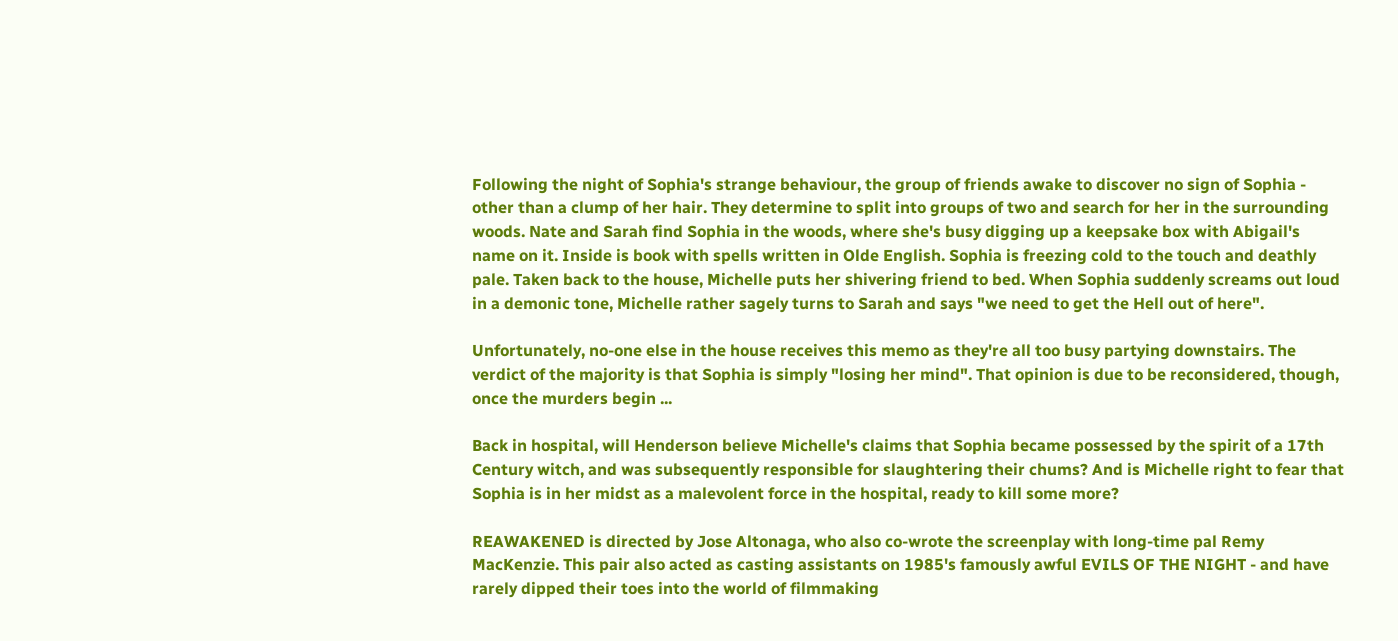Following the night of Sophia's strange behaviour, the group of friends awake to discover no sign of Sophia - other than a clump of her hair. They determine to split into groups of two and search for her in the surrounding woods. Nate and Sarah find Sophia in the woods, where she's busy digging up a keepsake box with Abigail's name on it. Inside is book with spells written in Olde English. Sophia is freezing cold to the touch and deathly pale. Taken back to the house, Michelle puts her shivering friend to bed. When Sophia suddenly screams out loud in a demonic tone, Michelle rather sagely turns to Sarah and says "we need to get the Hell out of here".

Unfortunately, no-one else in the house receives this memo as they're all too busy partying downstairs. The verdict of the majority is that Sophia is simply "losing her mind". That opinion is due to be reconsidered, though, once the murders begin ...

Back in hospital, will Henderson believe Michelle's claims that Sophia became possessed by the spirit of a 17th Century witch, and was subsequently responsible for slaughtering their chums? And is Michelle right to fear that Sophia is in her midst as a malevolent force in the hospital, ready to kill some more?

REAWAKENED is directed by Jose Altonaga, who also co-wrote the screenplay with long-time pal Remy MacKenzie. This pair also acted as casting assistants on 1985's famously awful EVILS OF THE NIGHT - and have rarely dipped their toes into the world of filmmaking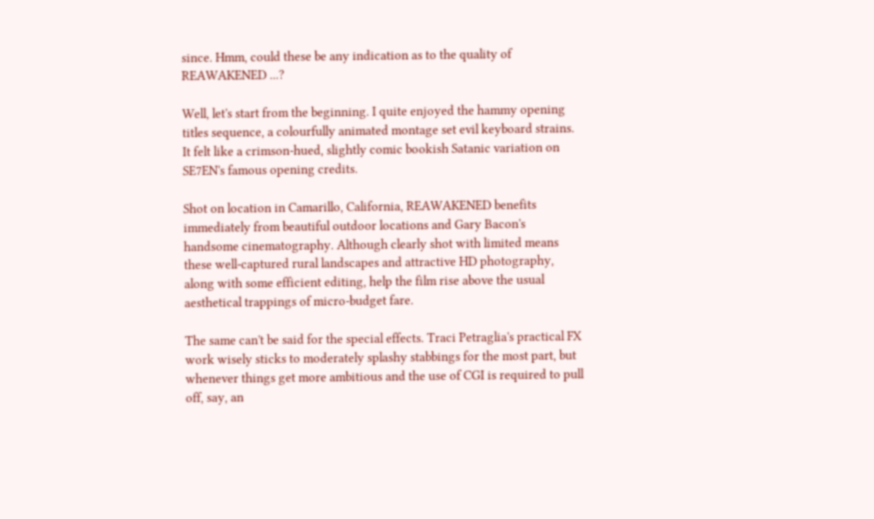since. Hmm, could these be any indication as to the quality of REAWAKENED ...?

Well, let's start from the beginning. I quite enjoyed the hammy opening titles sequence, a colourfully animated montage set evil keyboard strains. It felt like a crimson-hued, slightly comic bookish Satanic variation on SE7EN's famous opening credits.

Shot on location in Camarillo, California, REAWAKENED benefits immediately from beautiful outdoor locations and Gary Bacon's handsome cinematography. Although clearly shot with limited means these well-captured rural landscapes and attractive HD photography, along with some efficient editing, help the film rise above the usual aesthetical trappings of micro-budget fare.

The same can't be said for the special effects. Traci Petraglia's practical FX work wisely sticks to moderately splashy stabbings for the most part, but whenever things get more ambitious and the use of CGI is required to pull off, say, an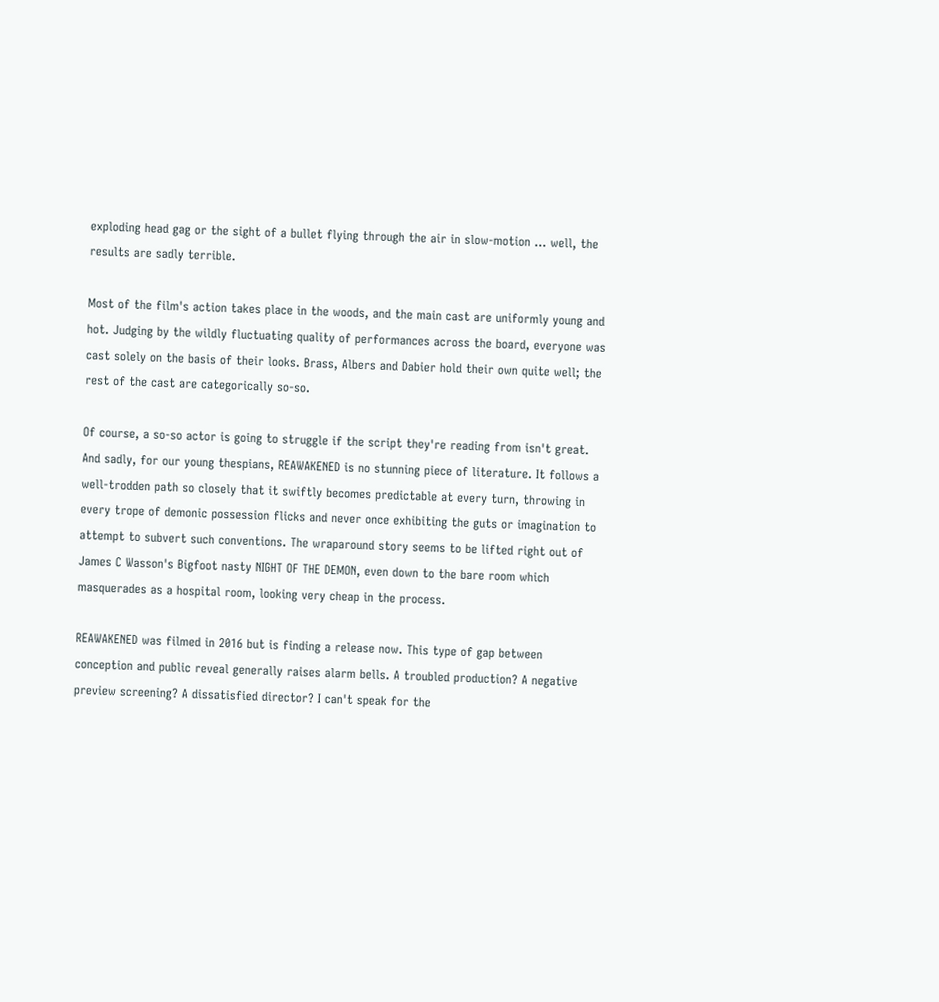exploding head gag or the sight of a bullet flying through the air in slow-motion ... well, the results are sadly terrible.

Most of the film's action takes place in the woods, and the main cast are uniformly young and hot. Judging by the wildly fluctuating quality of performances across the board, everyone was cast solely on the basis of their looks. Brass, Albers and Dabier hold their own quite well; the rest of the cast are categorically so-so.

Of course, a so-so actor is going to struggle if the script they're reading from isn't great. And sadly, for our young thespians, REAWAKENED is no stunning piece of literature. It follows a well-trodden path so closely that it swiftly becomes predictable at every turn, throwing in every trope of demonic possession flicks and never once exhibiting the guts or imagination to attempt to subvert such conventions. The wraparound story seems to be lifted right out of James C Wasson's Bigfoot nasty NIGHT OF THE DEMON, even down to the bare room which masquerades as a hospital room, looking very cheap in the process.

REAWAKENED was filmed in 2016 but is finding a release now. This type of gap between conception and public reveal generally raises alarm bells. A troubled production? A negative preview screening? A dissatisfied director? I can't speak for the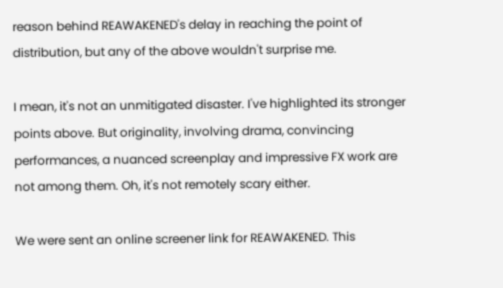reason behind REAWAKENED's delay in reaching the point of distribution, but any of the above wouldn't surprise me.

I mean, it's not an unmitigated disaster. I've highlighted its stronger points above. But originality, involving drama, convincing performances, a nuanced screenplay and impressive FX work are not among them. Oh, it's not remotely scary either.

We were sent an online screener link for REAWAKENED. This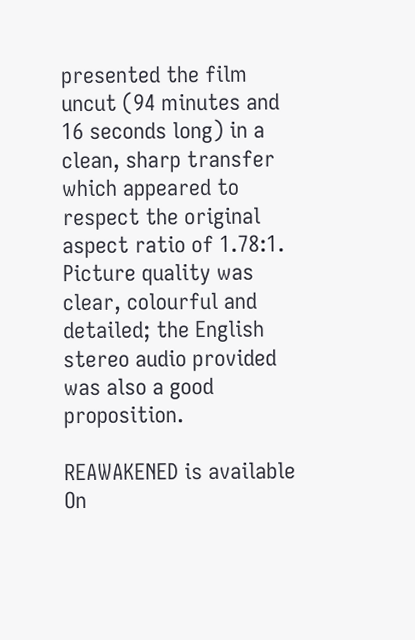presented the film uncut (94 minutes and 16 seconds long) in a clean, sharp transfer which appeared to respect the original aspect ratio of 1.78:1. Picture quality was clear, colourful and detailed; the English stereo audio provided was also a good proposition.

REAWAKENED is available On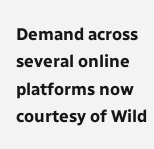Demand across several online platforms now courtesy of Wild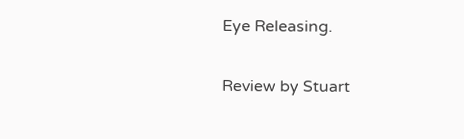Eye Releasing.

Review by Stuart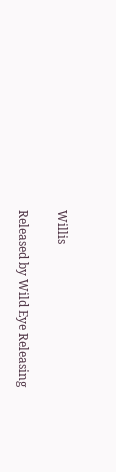Willis

Released by Wild Eye Releasing